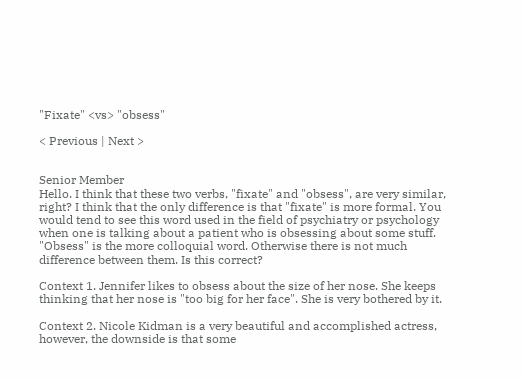"Fixate" <vs> "obsess"

< Previous | Next >


Senior Member
Hello. I think that these two verbs, "fixate" and "obsess", are very similar, right? I think that the only difference is that "fixate" is more formal. You would tend to see this word used in the field of psychiatry or psychology when one is talking about a patient who is obsessing about some stuff. "Obsess" is the more colloquial word. Otherwise there is not much difference between them. Is this correct?

Context 1. Jennifer likes to obsess about the size of her nose. She keeps thinking that her nose is "too big for her face". She is very bothered by it.

Context 2. Nicole Kidman is a very beautiful and accomplished actress, however, the downside is that some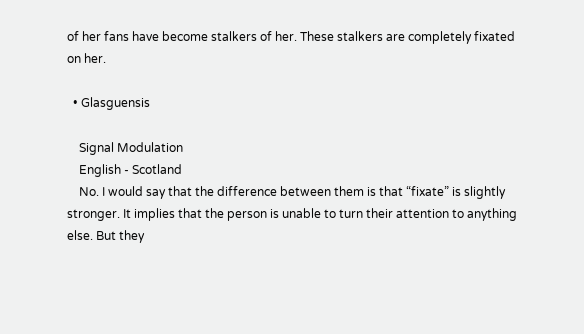of her fans have become stalkers of her. These stalkers are completely fixated on her.

  • Glasguensis

    Signal Modulation
    English - Scotland
    No. I would say that the difference between them is that “fixate” is slightly stronger. It implies that the person is unable to turn their attention to anything else. But they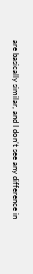are basically similar, and I don’t see any difference in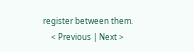register between them.
    < Previous | Next >